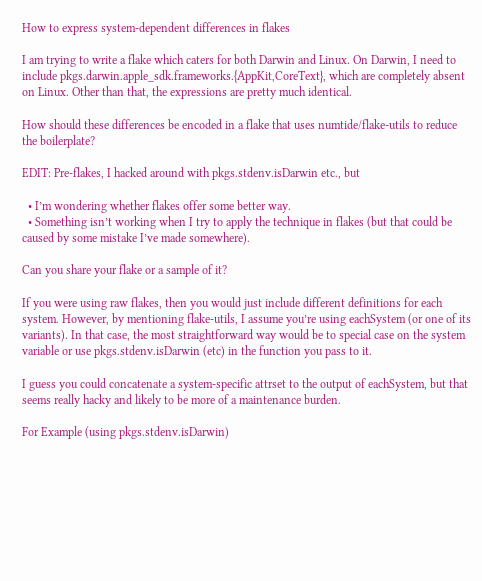How to express system-dependent differences in flakes

I am trying to write a flake which caters for both Darwin and Linux. On Darwin, I need to include pkgs.darwin.apple_sdk.frameworks.{AppKit,CoreText}, which are completely absent on Linux. Other than that, the expressions are pretty much identical.

How should these differences be encoded in a flake that uses numtide/flake-utils to reduce the boilerplate?

EDIT: Pre-flakes, I hacked around with pkgs.stdenv.isDarwin etc., but

  • I’m wondering whether flakes offer some better way.
  • Something isn’t working when I try to apply the technique in flakes (but that could be caused by some mistake I’ve made somewhere).

Can you share your flake or a sample of it?

If you were using raw flakes, then you would just include different definitions for each system. However, by mentioning flake-utils, I assume you’re using eachSystem (or one of its variants). In that case, the most straightforward way would be to special case on the system variable or use pkgs.stdenv.isDarwin (etc) in the function you pass to it.

I guess you could concatenate a system-specific attrset to the output of eachSystem, but that seems really hacky and likely to be more of a maintenance burden.

For Example (using pkgs.stdenv.isDarwin)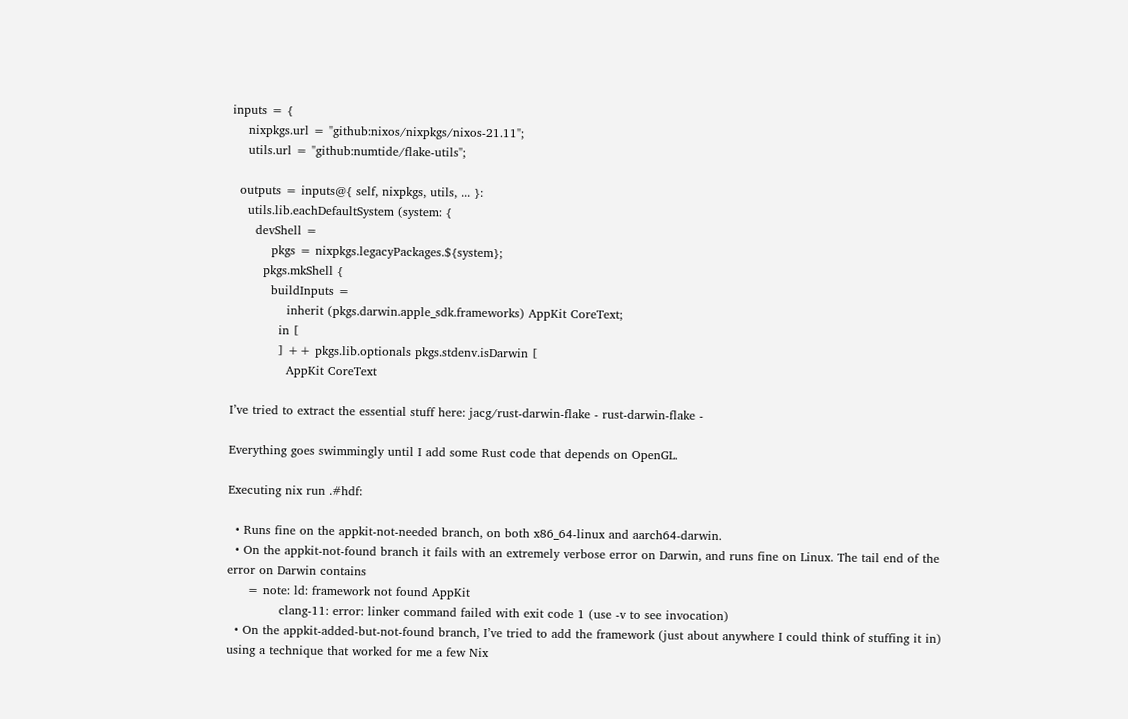inputs = {
    nixpkgs.url = "github:nixos/nixpkgs/nixos-21.11";
    utils.url = "github:numtide/flake-utils";

  outputs = inputs@{ self, nixpkgs, utils, ... }:
    utils.lib.eachDefaultSystem (system: {
      devShell =
          pkgs = nixpkgs.legacyPackages.${system};
        pkgs.mkShell {
          buildInputs =
              inherit (pkgs.darwin.apple_sdk.frameworks) AppKit CoreText;
            in [
            ] ++ pkgs.lib.optionals pkgs.stdenv.isDarwin [
              AppKit CoreText

I’ve tried to extract the essential stuff here: jacg/rust-darwin-flake - rust-darwin-flake -

Everything goes swimmingly until I add some Rust code that depends on OpenGL.

Executing nix run .#hdf:

  • Runs fine on the appkit-not-needed branch, on both x86_64-linux and aarch64-darwin.
  • On the appkit-not-found branch it fails with an extremely verbose error on Darwin, and runs fine on Linux. The tail end of the error on Darwin contains
     = note: ld: framework not found AppKit
             clang-11: error: linker command failed with exit code 1 (use -v to see invocation)
  • On the appkit-added-but-not-found branch, I’ve tried to add the framework (just about anywhere I could think of stuffing it in) using a technique that worked for me a few Nix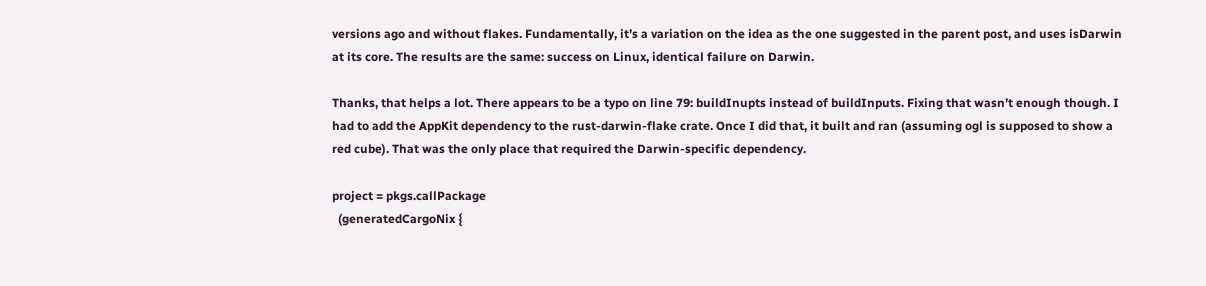versions ago and without flakes. Fundamentally, it’s a variation on the idea as the one suggested in the parent post, and uses isDarwin at its core. The results are the same: success on Linux, identical failure on Darwin.

Thanks, that helps a lot. There appears to be a typo on line 79: buildInupts instead of buildInputs. Fixing that wasn’t enough though. I had to add the AppKit dependency to the rust-darwin-flake crate. Once I did that, it built and ran (assuming ogl is supposed to show a red cube). That was the only place that required the Darwin-specific dependency.

project = pkgs.callPackage
  (generatedCargoNix {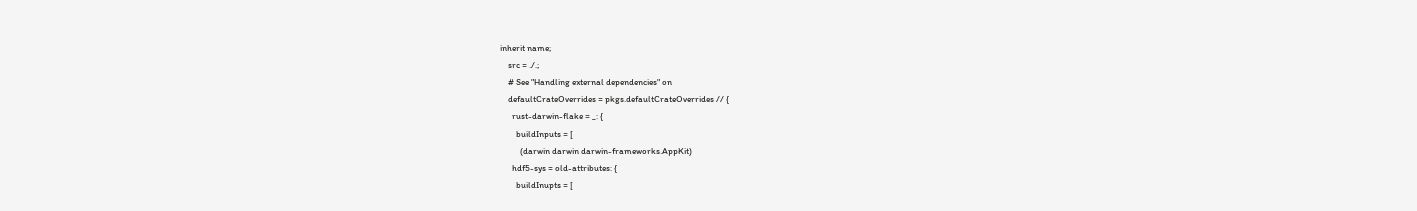inherit name;
    src = ./.;
    # See "Handling external dependencies" on
    defaultCrateOverrides = pkgs.defaultCrateOverrides // {
      rust-darwin-flake = _: {
        buildInputs = [
          (darwin darwin darwin-frameworks.AppKit)
      hdf5-sys = old-attributes: {
        buildInupts = [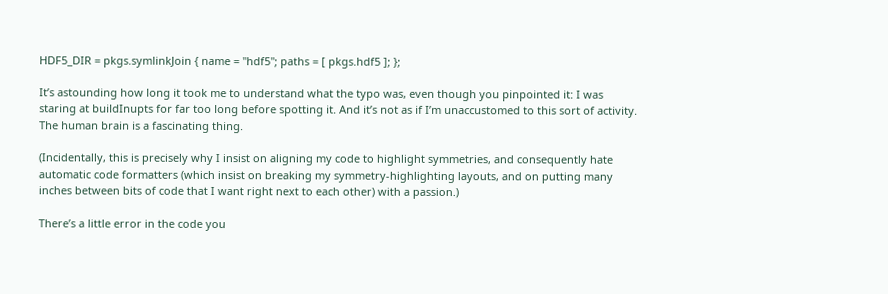HDF5_DIR = pkgs.symlinkJoin { name = "hdf5"; paths = [ pkgs.hdf5 ]; };

It’s astounding how long it took me to understand what the typo was, even though you pinpointed it: I was staring at buildInupts for far too long before spotting it. And it’s not as if I’m unaccustomed to this sort of activity. The human brain is a fascinating thing.

(Incidentally, this is precisely why I insist on aligning my code to highlight symmetries, and consequently hate automatic code formatters (which insist on breaking my symmetry-highlighting layouts, and on putting many inches between bits of code that I want right next to each other) with a passion.)

There’s a little error in the code you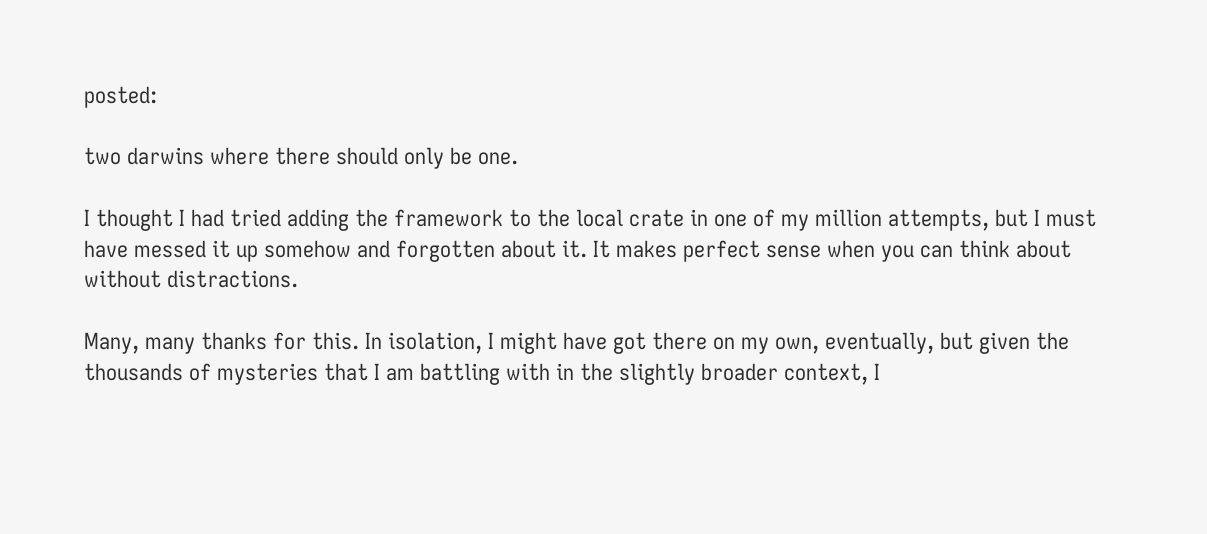posted:

two darwins where there should only be one.

I thought I had tried adding the framework to the local crate in one of my million attempts, but I must have messed it up somehow and forgotten about it. It makes perfect sense when you can think about without distractions.

Many, many thanks for this. In isolation, I might have got there on my own, eventually, but given the thousands of mysteries that I am battling with in the slightly broader context, I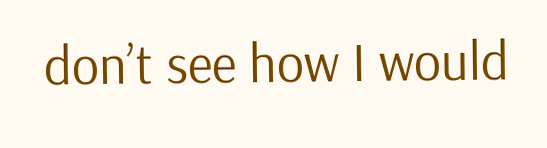don’t see how I would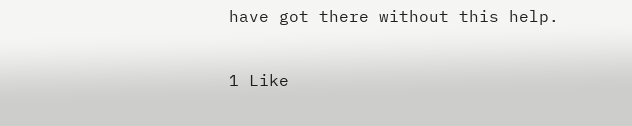have got there without this help.

1 Like